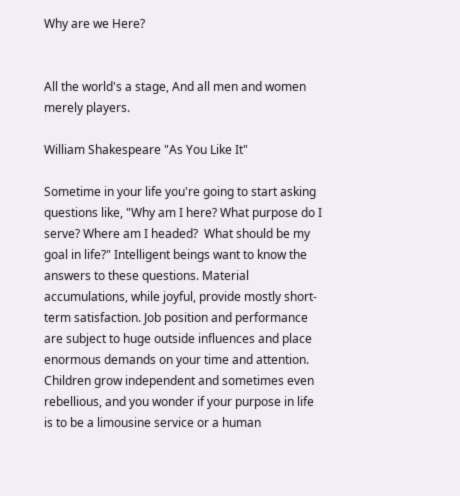Why are we Here?


All the world's a stage, And all men and women merely players.

William Shakespeare "As You Like It"

Sometime in your life you're going to start asking questions like, "Why am I here? What purpose do I serve? Where am I headed?  What should be my goal in life?" Intelligent beings want to know the answers to these questions. Material accumulations, while joyful, provide mostly short-term satisfaction. Job position and performance are subject to huge outside influences and place enormous demands on your time and attention. Children grow independent and sometimes even rebellious, and you wonder if your purpose in life is to be a limousine service or a human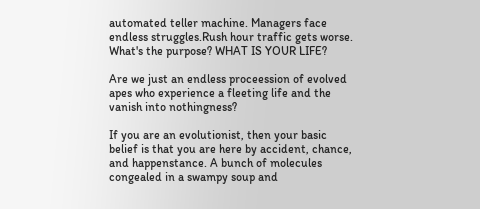automated teller machine. Managers face endless struggles.Rush hour traffic gets worse. What's the purpose? WHAT IS YOUR LIFE?

Are we just an endless proceession of evolved apes who experience a fleeting life and the vanish into nothingness?

If you are an evolutionist, then your basic belief is that you are here by accident, chance, and happenstance. A bunch of molecules congealed in a swampy soup and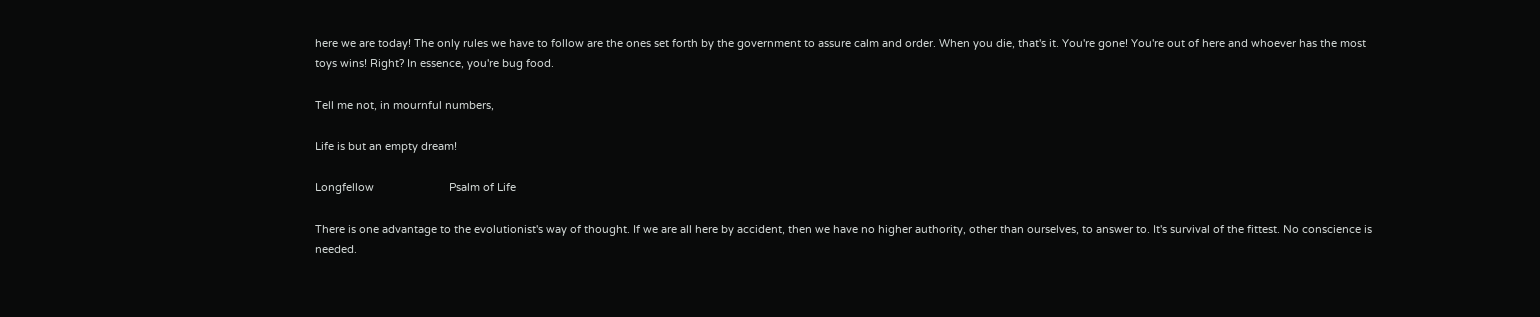here we are today! The only rules we have to follow are the ones set forth by the government to assure calm and order. When you die, that's it. You're gone! You're out of here and whoever has the most toys wins! Right? In essence, you're bug food.

Tell me not, in mournful numbers,

Life is but an empty dream!

Longfellow                         Psalm of Life

There is one advantage to the evolutionist's way of thought. If we are all here by accident, then we have no higher authority, other than ourselves, to answer to. It's survival of the fittest. No conscience is needed.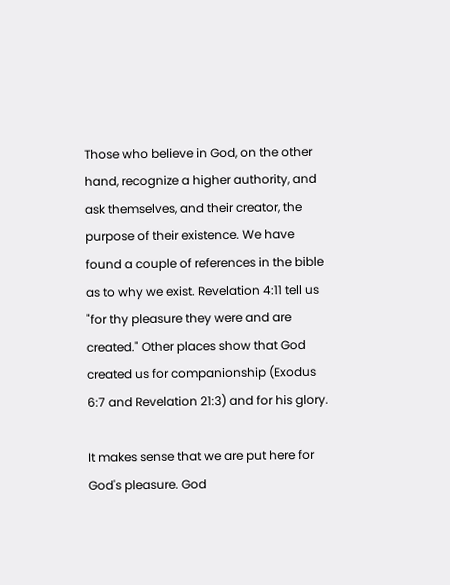Those who believe in God, on the other hand, recognize a higher authority, and ask themselves, and their creator, the purpose of their existence. We have found a couple of references in the bible as to why we exist. Revelation 4:11 tell us "for thy pleasure they were and are created." Other places show that God created us for companionship (Exodus 6:7 and Revelation 21:3) and for his glory.

It makes sense that we are put here for God's pleasure. God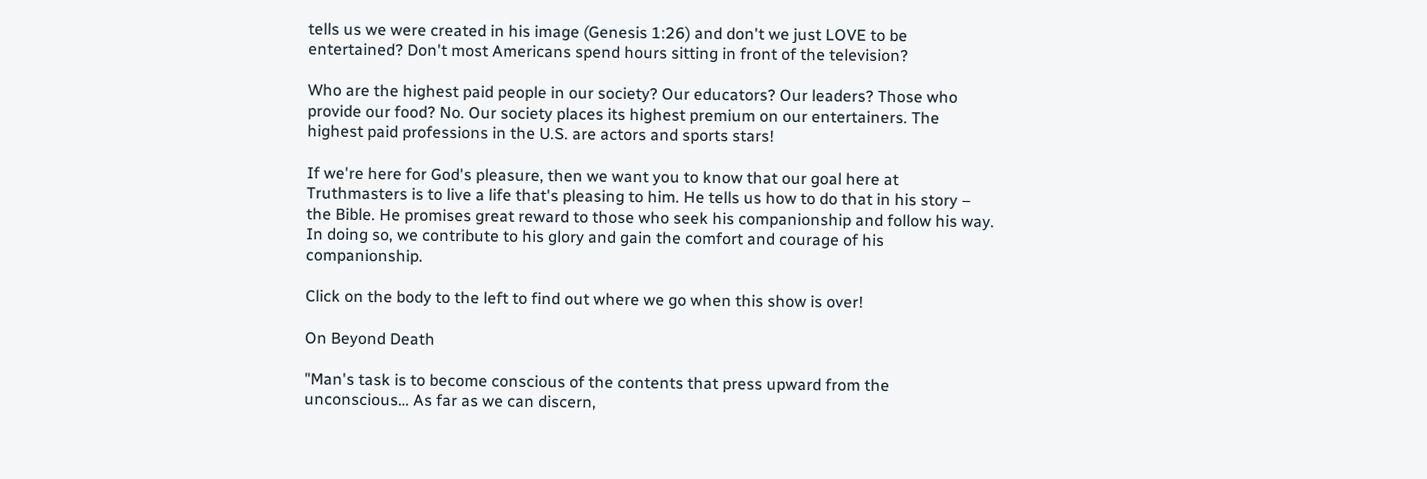tells us we were created in his image (Genesis 1:26) and don't we just LOVE to be entertained? Don't most Americans spend hours sitting in front of the television?

Who are the highest paid people in our society? Our educators? Our leaders? Those who provide our food? No. Our society places its highest premium on our entertainers. The highest paid professions in the U.S. are actors and sports stars!

If we're here for God's pleasure, then we want you to know that our goal here at Truthmasters is to live a life that's pleasing to him. He tells us how to do that in his story – the Bible. He promises great reward to those who seek his companionship and follow his way. In doing so, we contribute to his glory and gain the comfort and courage of his companionship.

Click on the body to the left to find out where we go when this show is over!

On Beyond Death

"Man's task is to become conscious of the contents that press upward from the unconscious… As far as we can discern,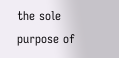the sole purpose of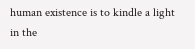human existence is to kindle a light in the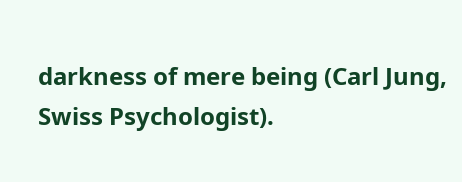darkness of mere being (Carl Jung, Swiss Psychologist).